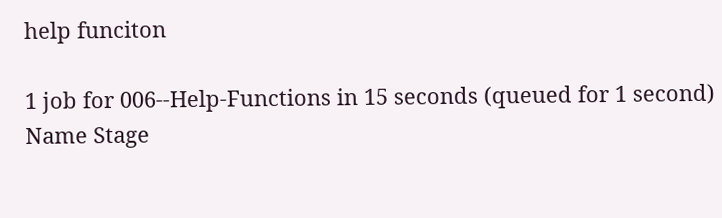help funciton

1 job for 006--Help-Functions in 15 seconds (queued for 1 second)
Name Stage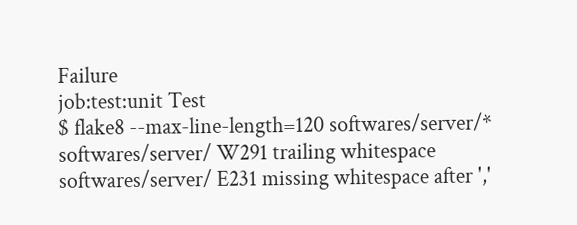Failure
job:test:unit Test
$ flake8 --max-line-length=120 softwares/server/*
softwares/server/ W291 trailing whitespace
softwares/server/ E231 missing whitespace after ','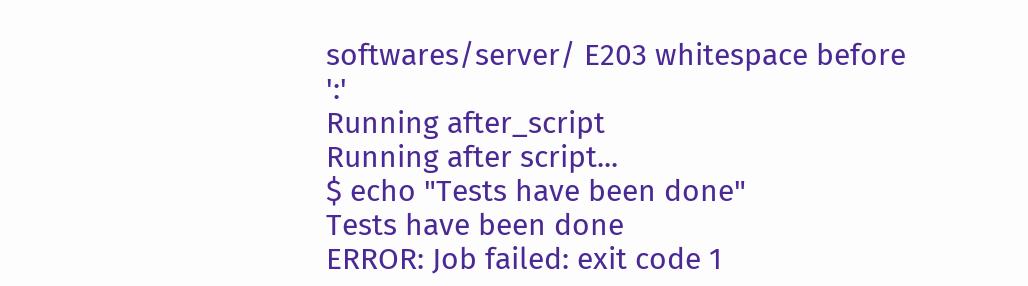softwares/server/ E203 whitespace before ':'
Running after_script
Running after script...
$ echo "Tests have been done"
Tests have been done
ERROR: Job failed: exit code 1